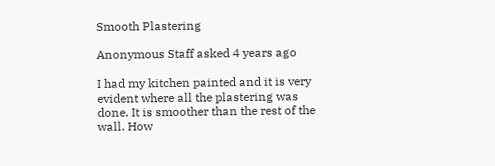Smooth Plastering

Anonymous Staff asked 4 years ago

I had my kitchen painted and it is very evident where all the plastering was done. It is smoother than the rest of the wall. How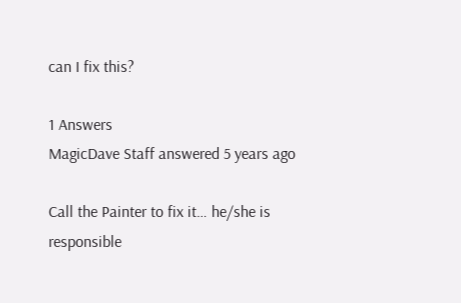can I fix this?

1 Answers
MagicDave Staff answered 5 years ago

Call the Painter to fix it… he/she is responsible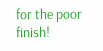for the poor finish!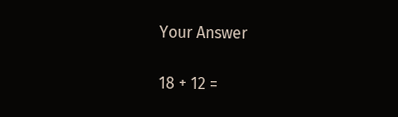Your Answer

18 + 12 =